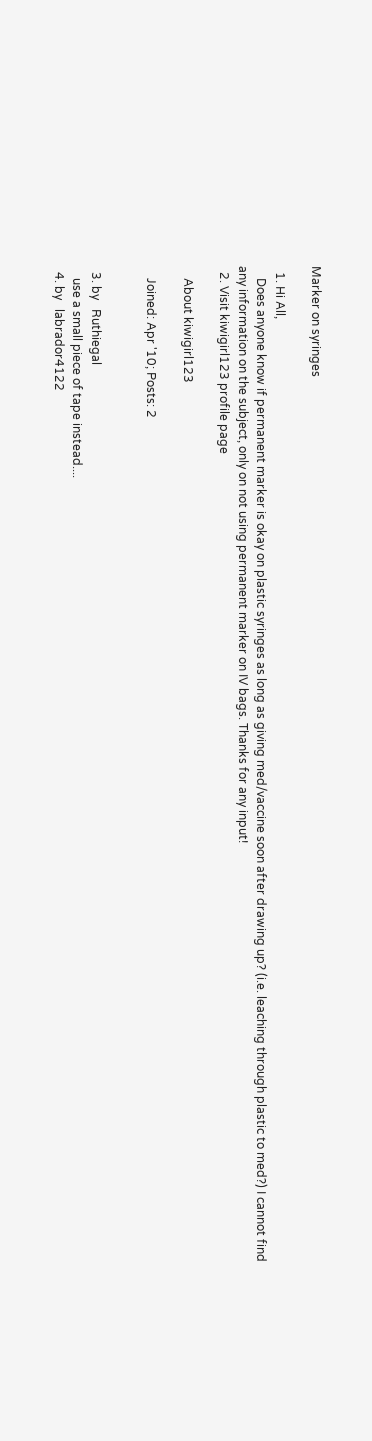Marker on syringes

  1. Hi All,
    Does anyone know if permanent marker is okay on plastic syringes as long as giving med/vaccine soon after drawing up? (i.e. leaching through plastic to med?) I cannot find any information on the subject, only on not using permanent marker on IV bags. Thanks for any input!
  2. Visit kiwigirl123 profile page

    About kiwigirl123

    Joined: Apr '10; Posts: 2


  3. by   Ruthiegal
    use a small piece of tape instead....
  4. by   labrador4122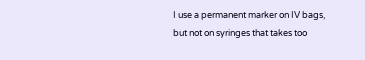I use a permanent marker on IV bags, but not on syringes that takes too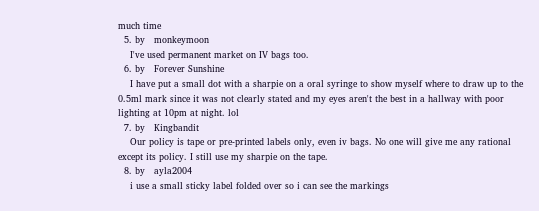much time
  5. by   monkeymoon
    I've used permanent market on IV bags too.
  6. by   Forever Sunshine
    I have put a small dot with a sharpie on a oral syringe to show myself where to draw up to the 0.5ml mark since it was not clearly stated and my eyes aren't the best in a hallway with poor lighting at 10pm at night. lol
  7. by   Kingbandit
    Our policy is tape or pre-printed labels only, even iv bags. No one will give me any rational except its policy. I still use my sharpie on the tape.
  8. by   ayla2004
    i use a small sticky label folded over so i can see the markings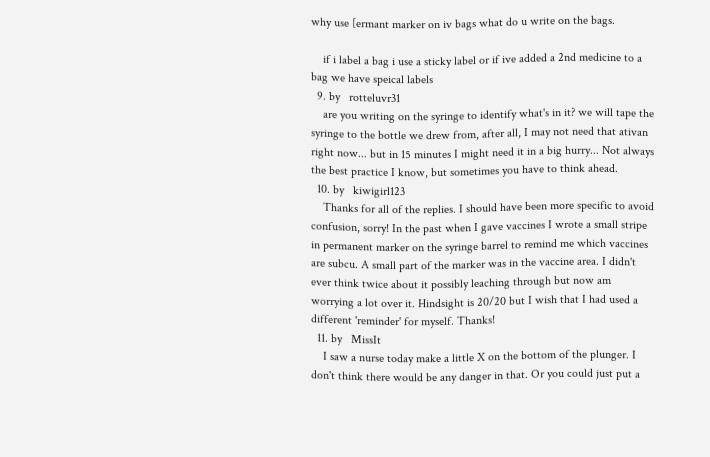why use [ermant marker on iv bags what do u write on the bags.

    if i label a bag i use a sticky label or if ive added a 2nd medicine to a bag we have speical labels
  9. by   rotteluvr31
    are you writing on the syringe to identify what's in it? we will tape the syringe to the bottle we drew from, after all, I may not need that ativan right now... but in 15 minutes I might need it in a big hurry... Not always the best practice I know, but sometimes you have to think ahead.
  10. by   kiwigirl123
    Thanks for all of the replies. I should have been more specific to avoid confusion, sorry! In the past when I gave vaccines I wrote a small stripe in permanent marker on the syringe barrel to remind me which vaccines are subcu. A small part of the marker was in the vaccine area. I didn't ever think twice about it possibly leaching through but now am worrying a lot over it. Hindsight is 20/20 but I wish that I had used a different 'reminder' for myself. Thanks!
  11. by   MissIt
    I saw a nurse today make a little X on the bottom of the plunger. I don't think there would be any danger in that. Or you could just put a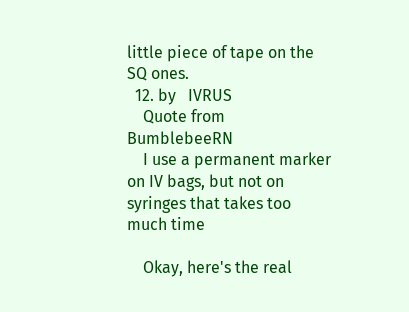little piece of tape on the SQ ones.
  12. by   IVRUS
    Quote from BumblebeeRN
    I use a permanent marker on IV bags, but not on syringes that takes too much time

    Okay, here's the real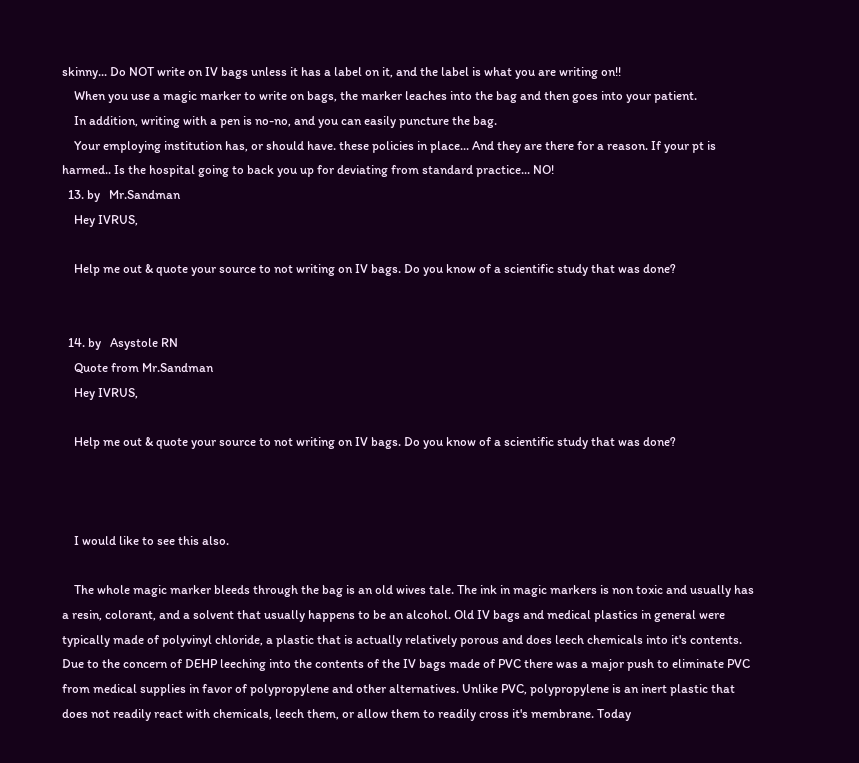skinny... Do NOT write on IV bags unless it has a label on it, and the label is what you are writing on!!
    When you use a magic marker to write on bags, the marker leaches into the bag and then goes into your patient.
    In addition, writing with a pen is no-no, and you can easily puncture the bag.
    Your employing institution has, or should have. these policies in place... And they are there for a reason. If your pt is harmed.. Is the hospital going to back you up for deviating from standard practice... NO!
  13. by   Mr.Sandman
    Hey IVRUS,

    Help me out & quote your source to not writing on IV bags. Do you know of a scientific study that was done?


  14. by   Asystole RN
    Quote from Mr.Sandman
    Hey IVRUS,

    Help me out & quote your source to not writing on IV bags. Do you know of a scientific study that was done?



    I would like to see this also.

    The whole magic marker bleeds through the bag is an old wives tale. The ink in magic markers is non toxic and usually has a resin, colorant, and a solvent that usually happens to be an alcohol. Old IV bags and medical plastics in general were typically made of polyvinyl chloride, a plastic that is actually relatively porous and does leech chemicals into it's contents. Due to the concern of DEHP leeching into the contents of the IV bags made of PVC there was a major push to eliminate PVC from medical supplies in favor of polypropylene and other alternatives. Unlike PVC, polypropylene is an inert plastic that does not readily react with chemicals, leech them, or allow them to readily cross it's membrane. Today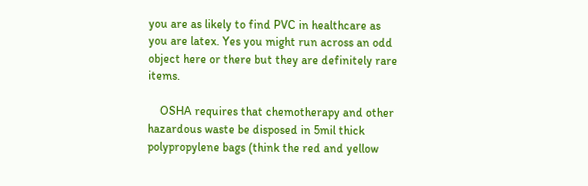you are as likely to find PVC in healthcare as you are latex. Yes you might run across an odd object here or there but they are definitely rare items.

    OSHA requires that chemotherapy and other hazardous waste be disposed in 5mil thick polypropylene bags (think the red and yellow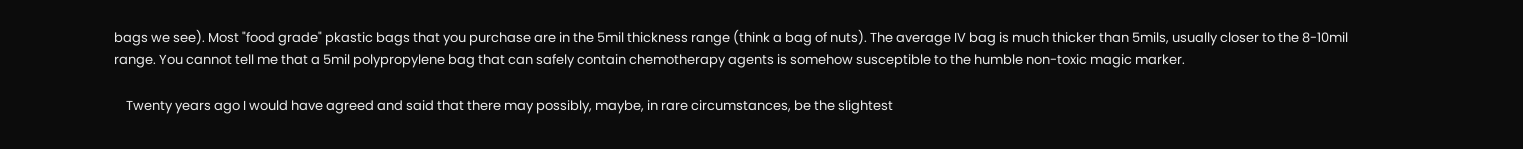bags we see). Most "food grade" pkastic bags that you purchase are in the 5mil thickness range (think a bag of nuts). The average IV bag is much thicker than 5mils, usually closer to the 8-10mil range. You cannot tell me that a 5mil polypropylene bag that can safely contain chemotherapy agents is somehow susceptible to the humble non-toxic magic marker.

    Twenty years ago I would have agreed and said that there may possibly, maybe, in rare circumstances, be the slightest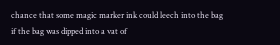chance that some magic marker ink could leech into the bag if the bag was dipped into a vat of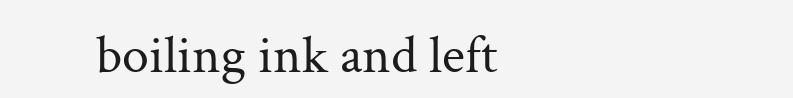boiling ink and left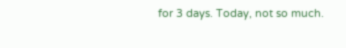for 3 days. Today, not so much.